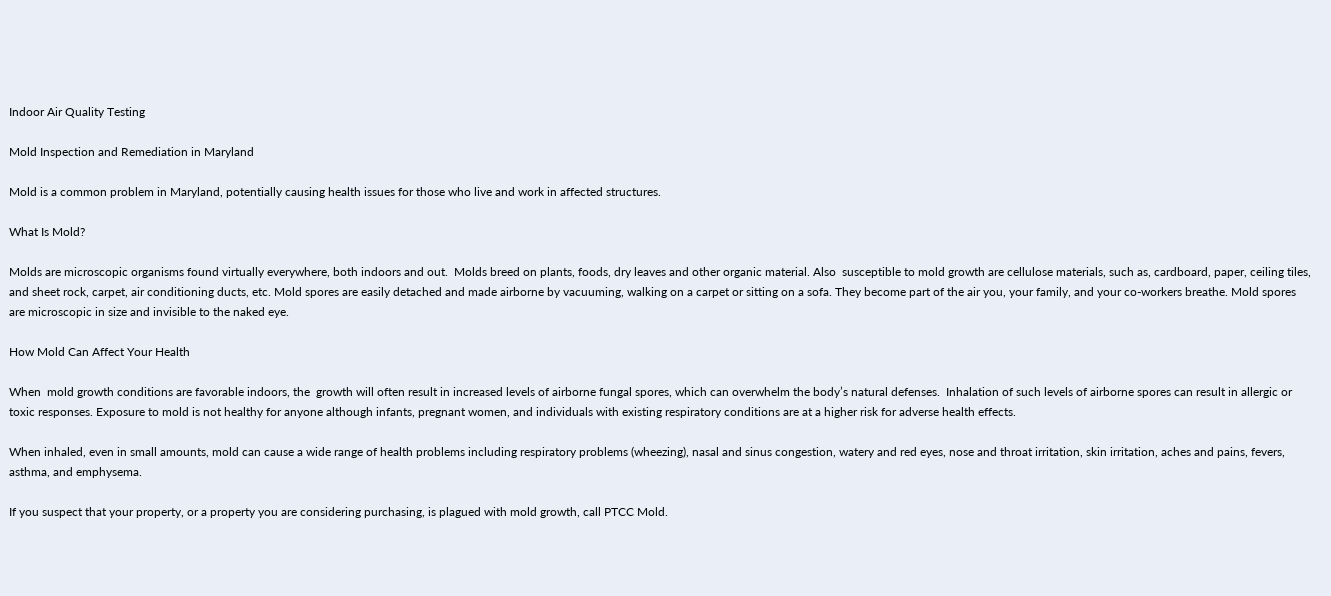Indoor Air Quality Testing

Mold Inspection and Remediation in Maryland

Mold is a common problem in Maryland, potentially causing health issues for those who live and work in affected structures.

What Is Mold?

Molds are microscopic organisms found virtually everywhere, both indoors and out.  Molds breed on plants, foods, dry leaves and other organic material. Also  susceptible to mold growth are cellulose materials, such as, cardboard, paper, ceiling tiles, and sheet rock, carpet, air conditioning ducts, etc. Mold spores are easily detached and made airborne by vacuuming, walking on a carpet or sitting on a sofa. They become part of the air you, your family, and your co-workers breathe. Mold spores are microscopic in size and invisible to the naked eye.

How Mold Can Affect Your Health

When  mold growth conditions are favorable indoors, the  growth will often result in increased levels of airborne fungal spores, which can overwhelm the body’s natural defenses.  Inhalation of such levels of airborne spores can result in allergic or toxic responses. Exposure to mold is not healthy for anyone although infants, pregnant women, and individuals with existing respiratory conditions are at a higher risk for adverse health effects.

When inhaled, even in small amounts, mold can cause a wide range of health problems including respiratory problems (wheezing), nasal and sinus congestion, watery and red eyes, nose and throat irritation, skin irritation, aches and pains, fevers, asthma, and emphysema.

If you suspect that your property, or a property you are considering purchasing, is plagued with mold growth, call PTCC Mold.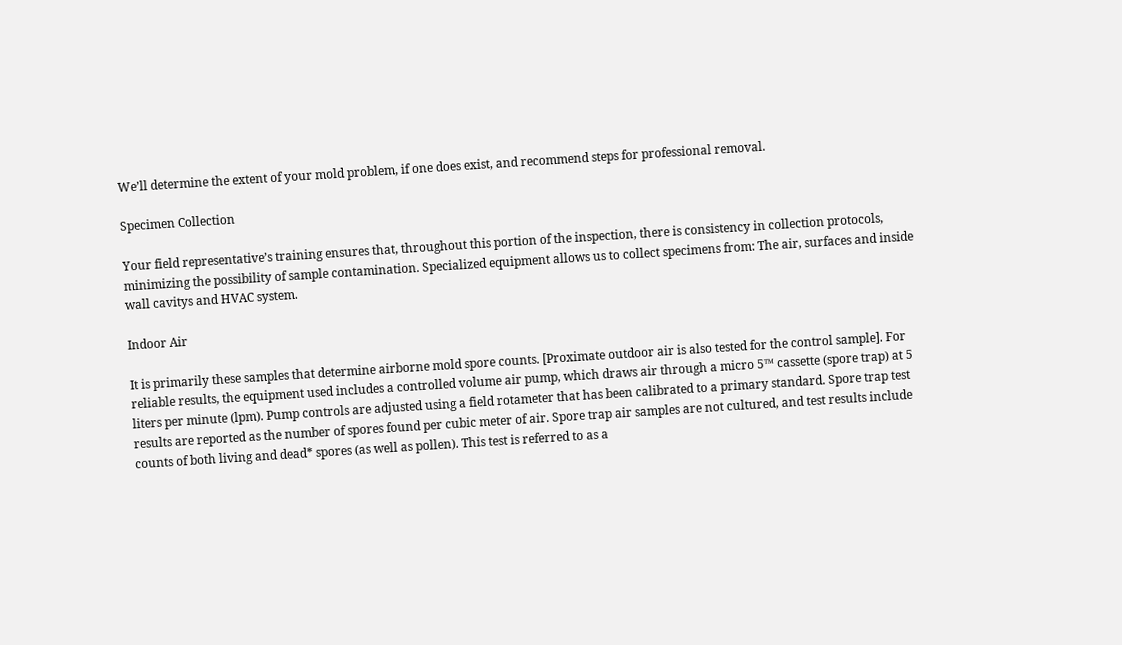We’ll determine the extent of your mold problem, if one does exist, and recommend steps for professional removal.

Specimen Collection

Your field representative’s training ensures that, throughout this portion of the inspection, there is consistency in collection protocols, minimizing the possibility of sample contamination. Specialized equipment allows us to collect specimens from: The air, surfaces and inside wall cavitys and HVAC system.

Indoor Air

It is primarily these samples that determine airborne mold spore counts. [Proximate outdoor air is also tested for the control sample]. For reliable results, the equipment used includes a controlled volume air pump, which draws air through a micro 5™ cassette (spore trap) at 5 liters per minute (lpm). Pump controls are adjusted using a field rotameter that has been calibrated to a primary standard. Spore trap test results are reported as the number of spores found per cubic meter of air. Spore trap air samples are not cultured, and test results include counts of both living and dead* spores (as well as pollen). This test is referred to as a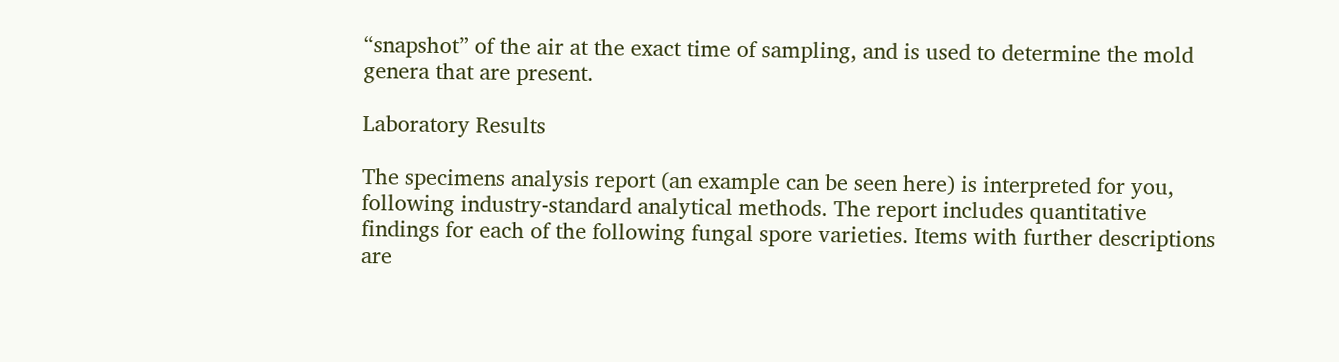“snapshot” of the air at the exact time of sampling, and is used to determine the mold genera that are present.

Laboratory Results

The specimens analysis report (an example can be seen here) is interpreted for you, following industry-standard analytical methods. The report includes quantitative findings for each of the following fungal spore varieties. Items with further descriptions are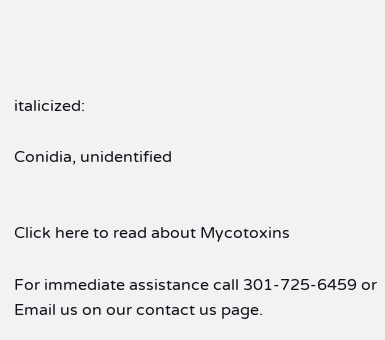italicized:

Conidia, unidentified


Click here to read about Mycotoxins

For immediate assistance call 301-725-6459 or Email us on our contact us page.